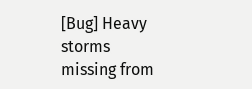[Bug] Heavy storms missing from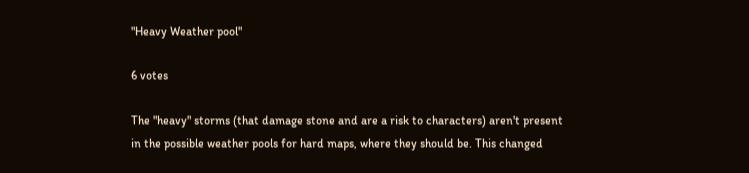"Heavy Weather pool"

6 votes

The "heavy" storms (that damage stone and are a risk to characters) aren't present in the possible weather pools for hard maps, where they should be. This changed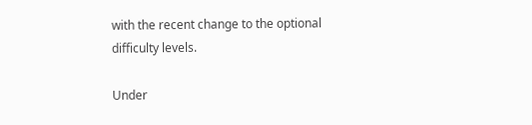with the recent change to the optional difficulty levels.

Under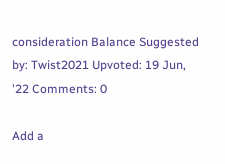consideration Balance Suggested by: Twist2021 Upvoted: 19 Jun, '22 Comments: 0

Add a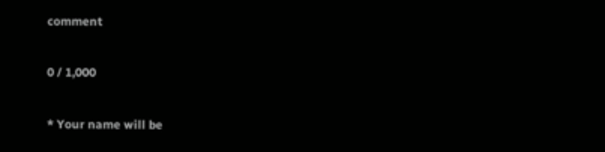comment

0 / 1,000

* Your name will be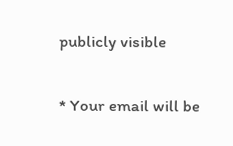publicly visible

* Your email will be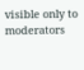visible only to moderators